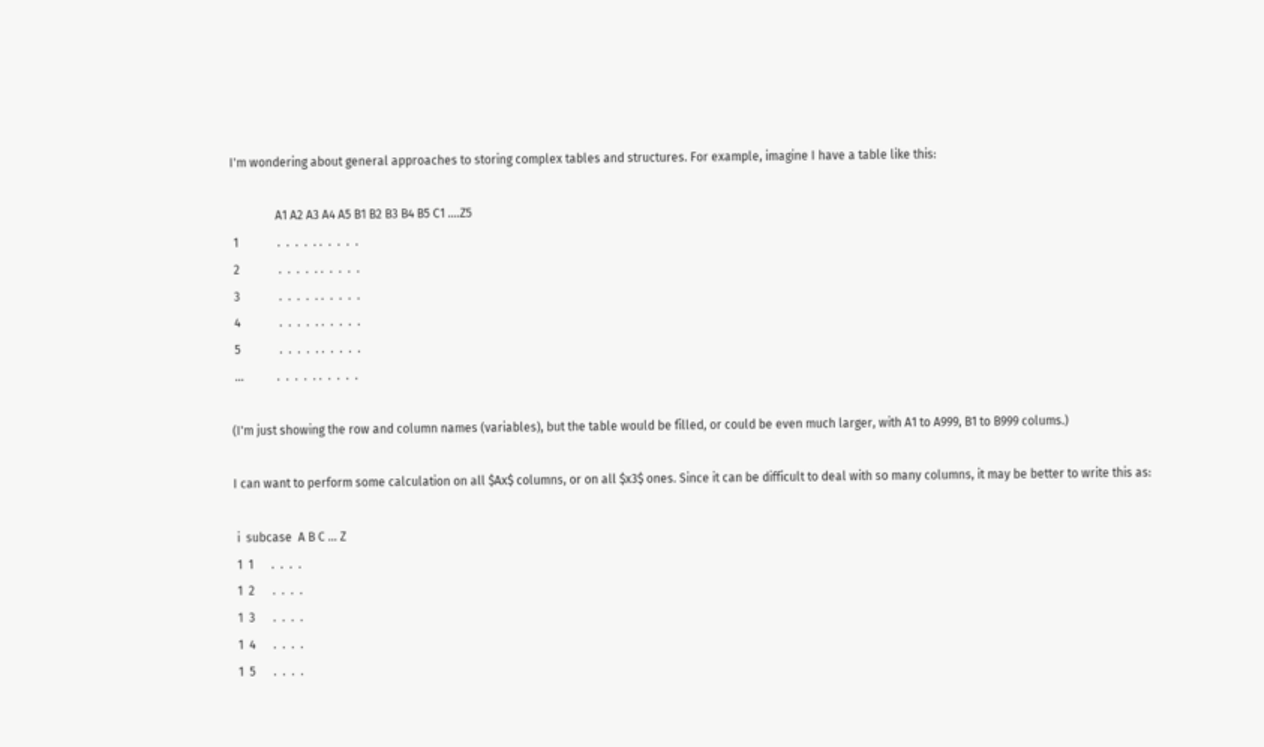I'm wondering about general approaches to storing complex tables and structures. For example, imagine I have a table like this:

               A1 A2 A3 A4 A5 B1 B2 B3 B4 B5 C1 ....Z5
 1             .  .  .  .  . .  .  .  .  .
 2             .  .  .  .  . .  .  .  .  .
 3             .  .  .  .  . .  .  .  .  .
 4             .  .  .  .  . .  .  .  .  .
 5             .  .  .  .  . .  .  .  .  .
 ...           .  .  .  .  . .  .  .  .  .

(I'm just showing the row and column names (variables), but the table would be filled, or could be even much larger, with A1 to A999, B1 to B999 colums.)

I can want to perform some calculation on all $Ax$ columns, or on all $x3$ ones. Since it can be difficult to deal with so many columns, it may be better to write this as:

 i  subcase  A B C ... Z
 1  1      .  .  .  .
 1  2      .  .  .  .
 1  3      .  .  .  .
 1  4      .  .  .  .
 1  5      .  .  .  .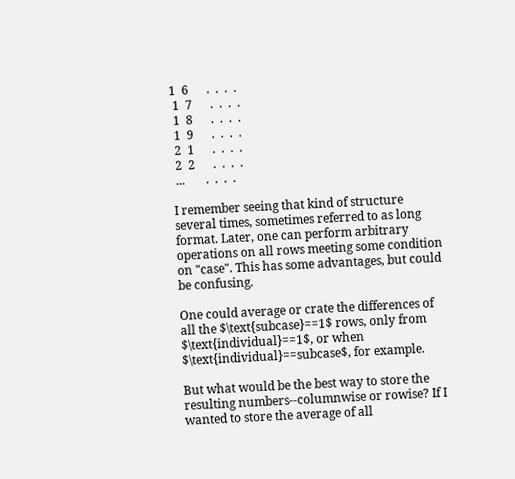1  6      .  .  .  .
 1  7      .  .  .  .
 1  8      .  .  .  .
 1  9      .  .  .  .
 2  1      .  .  .  .
 2  2      .  .  .  .
 ...       .  .  .  .

I remember seeing that kind of structure several times, sometimes referred to as long format. Later, one can perform arbitrary operations on all rows meeting some condition on "case". This has some advantages, but could be confusing.

One could average or crate the differences of all the $\text{subcase}==1$ rows, only from $\text{individual}==1$, or when $\text{individual}==subcase$, for example.

But what would be the best way to store the resulting numbers--columnwise or rowise? If I wanted to store the average of all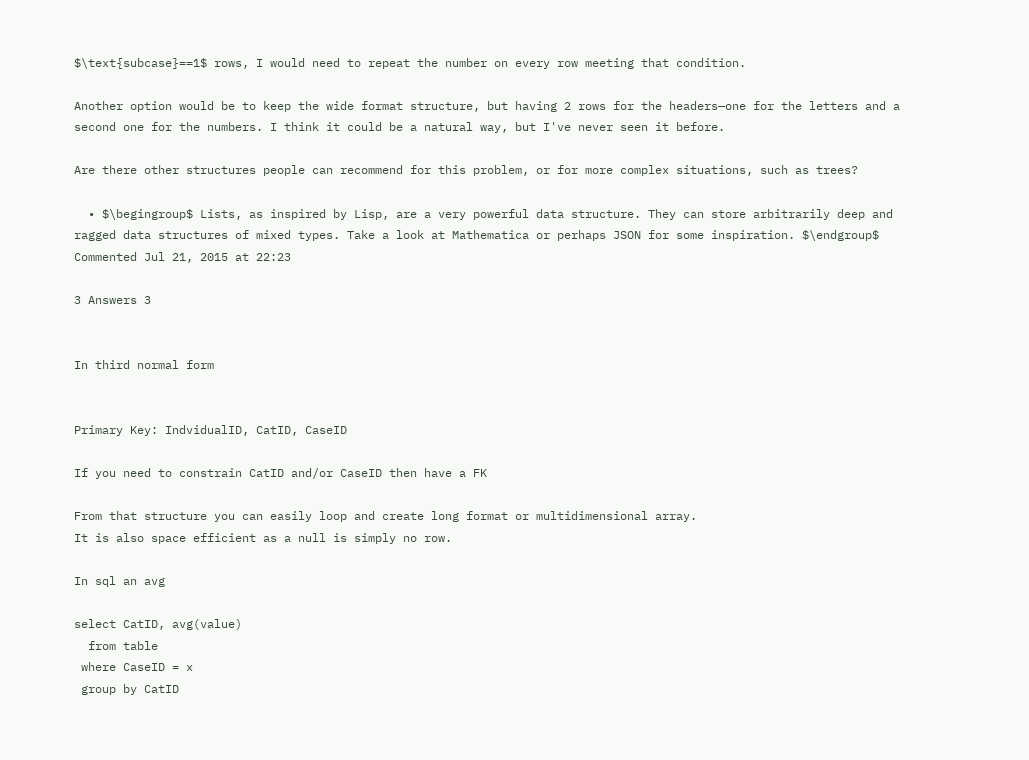$\text{subcase}==1$ rows, I would need to repeat the number on every row meeting that condition.

Another option would be to keep the wide format structure, but having 2 rows for the headers—one for the letters and a second one for the numbers. I think it could be a natural way, but I've never seen it before.

Are there other structures people can recommend for this problem, or for more complex situations, such as trees?

  • $\begingroup$ Lists, as inspired by Lisp, are a very powerful data structure. They can store arbitrarily deep and ragged data structures of mixed types. Take a look at Mathematica or perhaps JSON for some inspiration. $\endgroup$ Commented Jul 21, 2015 at 22:23

3 Answers 3


In third normal form


Primary Key: IndvidualID, CatID, CaseID

If you need to constrain CatID and/or CaseID then have a FK

From that structure you can easily loop and create long format or multidimensional array.
It is also space efficient as a null is simply no row.

In sql an avg

select CatID, avg(value)
  from table
 where CaseID = x
 group by CatID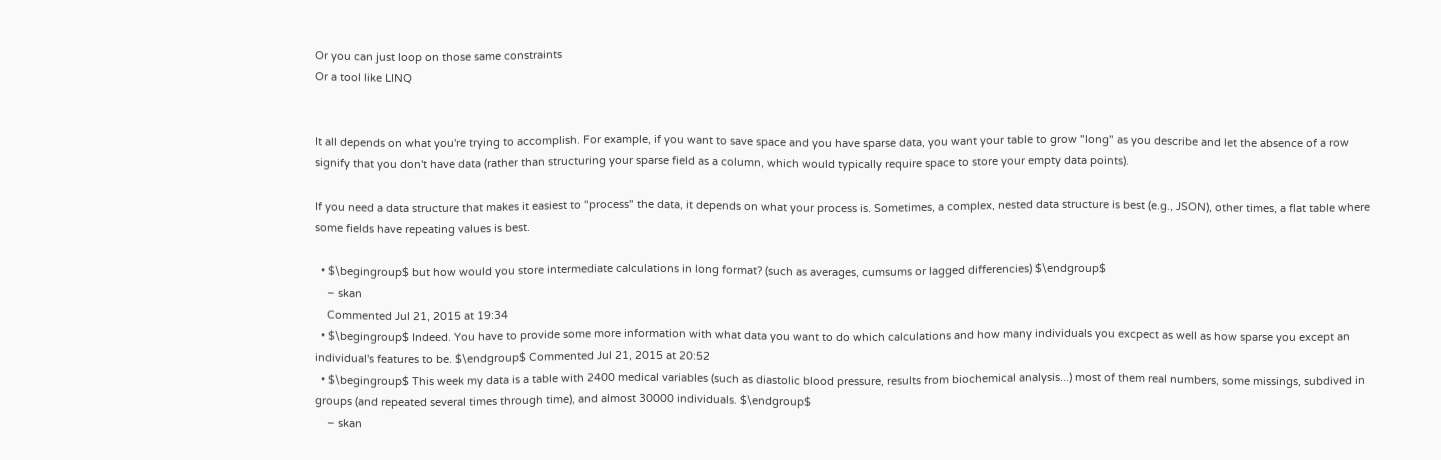Or you can just loop on those same constraints
Or a tool like LINQ


It all depends on what you're trying to accomplish. For example, if you want to save space and you have sparse data, you want your table to grow "long" as you describe and let the absence of a row signify that you don't have data (rather than structuring your sparse field as a column, which would typically require space to store your empty data points).

If you need a data structure that makes it easiest to "process" the data, it depends on what your process is. Sometimes, a complex, nested data structure is best (e.g., JSON), other times, a flat table where some fields have repeating values is best.

  • $\begingroup$ but how would you store intermediate calculations in long format? (such as averages, cumsums or lagged differencies) $\endgroup$
    – skan
    Commented Jul 21, 2015 at 19:34
  • $\begingroup$ Indeed. You have to provide some more information with what data you want to do which calculations and how many individuals you excpect as well as how sparse you except an individual's features to be. $\endgroup$ Commented Jul 21, 2015 at 20:52
  • $\begingroup$ This week my data is a table with 2400 medical variables (such as diastolic blood pressure, results from biochemical analysis...) most of them real numbers, some missings, subdived in groups (and repeated several times through time), and almost 30000 individuals. $\endgroup$
    – skan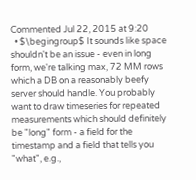Commented Jul 22, 2015 at 9:20
  • $\begingroup$ It sounds like space shouldn't be an issue - even in long form, we're talking max, 72 MM rows which a DB on a reasonably beefy server should handle. You probably want to draw timeseries for repeated measurements which should definitely be "long" form - a field for the timestamp and a field that tells you "what", e.g.,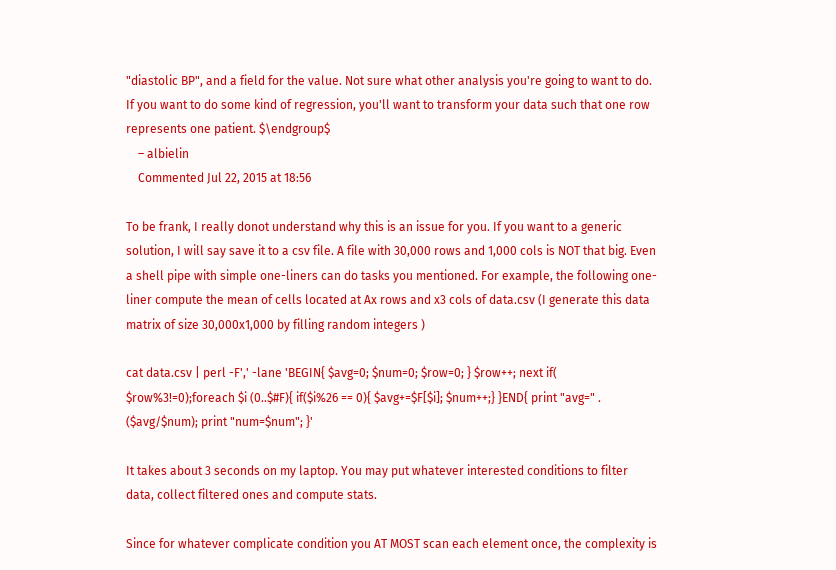"diastolic BP", and a field for the value. Not sure what other analysis you're going to want to do. If you want to do some kind of regression, you'll want to transform your data such that one row represents one patient. $\endgroup$
    – albielin
    Commented Jul 22, 2015 at 18:56

To be frank, I really donot understand why this is an issue for you. If you want to a generic solution, I will say save it to a csv file. A file with 30,000 rows and 1,000 cols is NOT that big. Even a shell pipe with simple one-liners can do tasks you mentioned. For example, the following one-liner compute the mean of cells located at Ax rows and x3 cols of data.csv (I generate this data matrix of size 30,000x1,000 by filling random integers )

cat data.csv | perl -F',' -lane 'BEGIN{ $avg=0; $num=0; $row=0; } $row++; next if( $row%3!=0);foreach $i (0..$#F){ if($i%26 == 0){ $avg+=$F[$i]; $num++;} }END{ print "avg=" . ($avg/$num); print "num=$num"; }'

It takes about 3 seconds on my laptop. You may put whatever interested conditions to filter data, collect filtered ones and compute stats.

Since for whatever complicate condition you AT MOST scan each element once, the complexity is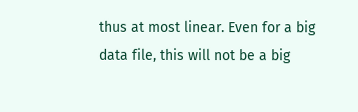thus at most linear. Even for a big data file, this will not be a big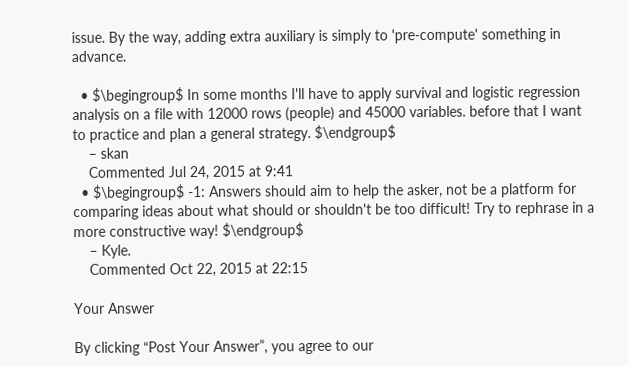issue. By the way, adding extra auxiliary is simply to 'pre-compute' something in advance.

  • $\begingroup$ In some months I'll have to apply survival and logistic regression analysis on a file with 12000 rows (people) and 45000 variables. before that I want to practice and plan a general strategy. $\endgroup$
    – skan
    Commented Jul 24, 2015 at 9:41
  • $\begingroup$ -1: Answers should aim to help the asker, not be a platform for comparing ideas about what should or shouldn't be too difficult! Try to rephrase in a more constructive way! $\endgroup$
    – Kyle.
    Commented Oct 22, 2015 at 22:15

Your Answer

By clicking “Post Your Answer”, you agree to our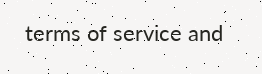terms of service and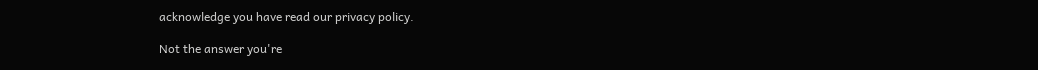acknowledge you have read our privacy policy.

Not the answer you're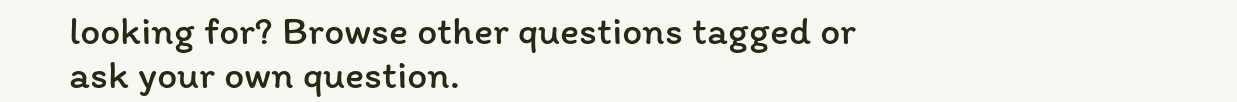looking for? Browse other questions tagged or ask your own question.